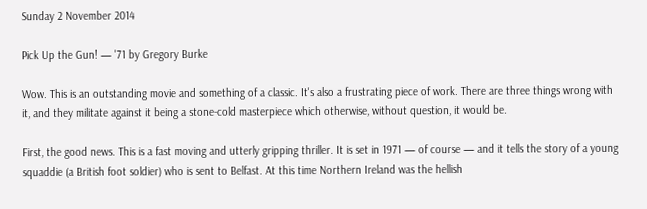Sunday 2 November 2014

Pick Up the Gun! — '71 by Gregory Burke

Wow. This is an outstanding movie and something of a classic. It's also a frustrating piece of work. There are three things wrong with it, and they militate against it being a stone-cold masterpiece which otherwise, without question, it would be.

First, the good news. This is a fast moving and utterly gripping thriller. It is set in 1971 — of course — and it tells the story of a young squaddie (a British foot soldier) who is sent to Belfast. At this time Northern Ireland was the hellish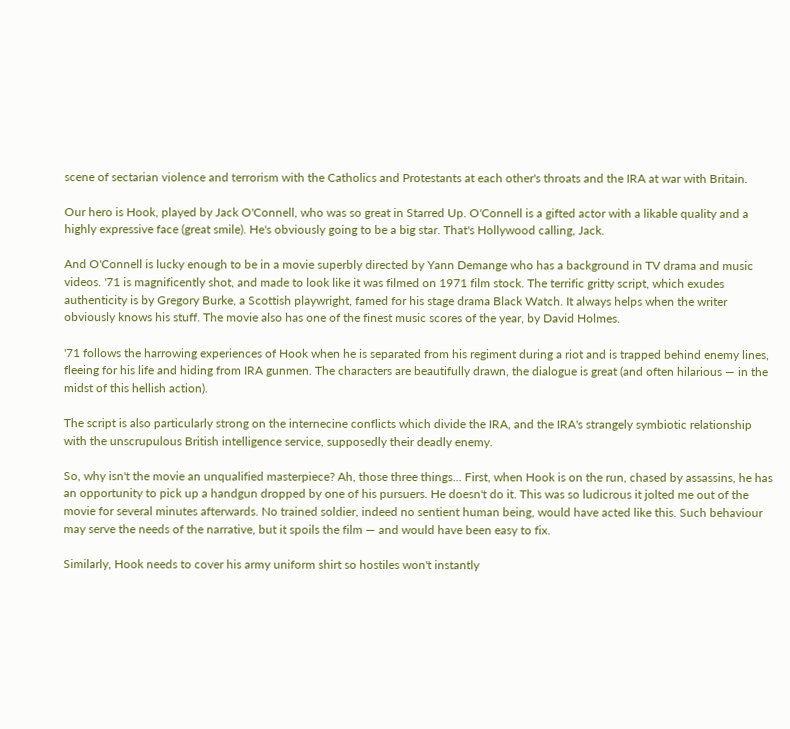scene of sectarian violence and terrorism with the Catholics and Protestants at each other's throats and the IRA at war with Britain.

Our hero is Hook, played by Jack O'Connell, who was so great in Starred Up. O'Connell is a gifted actor with a likable quality and a highly expressive face (great smile). He's obviously going to be a big star. That's Hollywood calling, Jack.

And O'Connell is lucky enough to be in a movie superbly directed by Yann Demange who has a background in TV drama and music videos. '71 is magnificently shot, and made to look like it was filmed on 1971 film stock. The terrific gritty script, which exudes authenticity is by Gregory Burke, a Scottish playwright, famed for his stage drama Black Watch. It always helps when the writer obviously knows his stuff. The movie also has one of the finest music scores of the year, by David Holmes.

'71 follows the harrowing experiences of Hook when he is separated from his regiment during a riot and is trapped behind enemy lines, fleeing for his life and hiding from IRA gunmen. The characters are beautifully drawn, the dialogue is great (and often hilarious — in the midst of this hellish action).

The script is also particularly strong on the internecine conflicts which divide the IRA, and the IRA's strangely symbiotic relationship with the unscrupulous British intelligence service, supposedly their deadly enemy.

So, why isn't the movie an unqualified masterpiece? Ah, those three things... First, when Hook is on the run, chased by assassins, he has an opportunity to pick up a handgun dropped by one of his pursuers. He doesn't do it. This was so ludicrous it jolted me out of the movie for several minutes afterwards. No trained soldier, indeed no sentient human being, would have acted like this. Such behaviour may serve the needs of the narrative, but it spoils the film — and would have been easy to fix.

Similarly, Hook needs to cover his army uniform shirt so hostiles won't instantly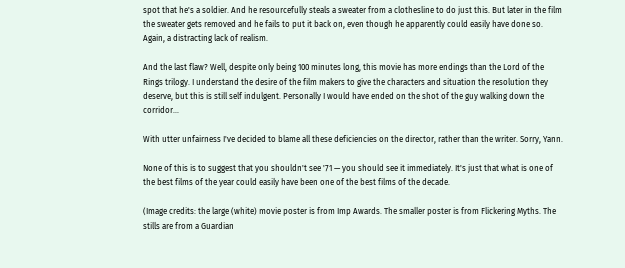spot that he's a soldier. And he resourcefully steals a sweater from a clothesline to do just this. But later in the film the sweater gets removed and he fails to put it back on, even though he apparently could easily have done so. Again, a distracting lack of realism.

And the last flaw? Well, despite only being 100 minutes long, this movie has more endings than the Lord of the Rings trilogy. I understand the desire of the film makers to give the characters and situation the resolution they deserve, but this is still self indulgent. Personally I would have ended on the shot of the guy walking down the corridor...

With utter unfairness I've decided to blame all these deficiencies on the director, rather than the writer. Sorry, Yann.

None of this is to suggest that you shouldn't see '71 — you should see it immediately. It's just that what is one of the best films of the year could easily have been one of the best films of the decade.

(Image credits: the large (white) movie poster is from Imp Awards. The smaller poster is from Flickering Myths. The stills are from a Guardian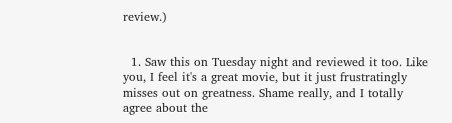review.)


  1. Saw this on Tuesday night and reviewed it too. Like you, I feel it's a great movie, but it just frustratingly misses out on greatness. Shame really, and I totally agree about the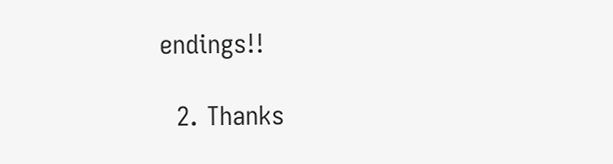endings!!

  2. Thanks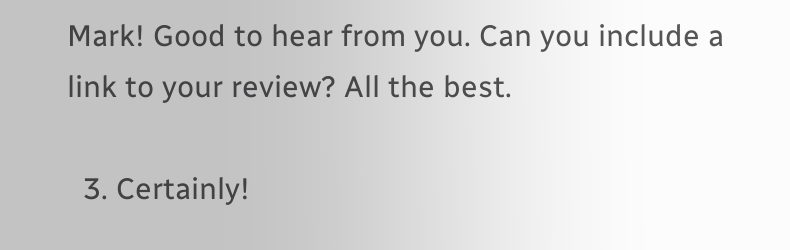Mark! Good to hear from you. Can you include a link to your review? All the best.

  3. Certainly!